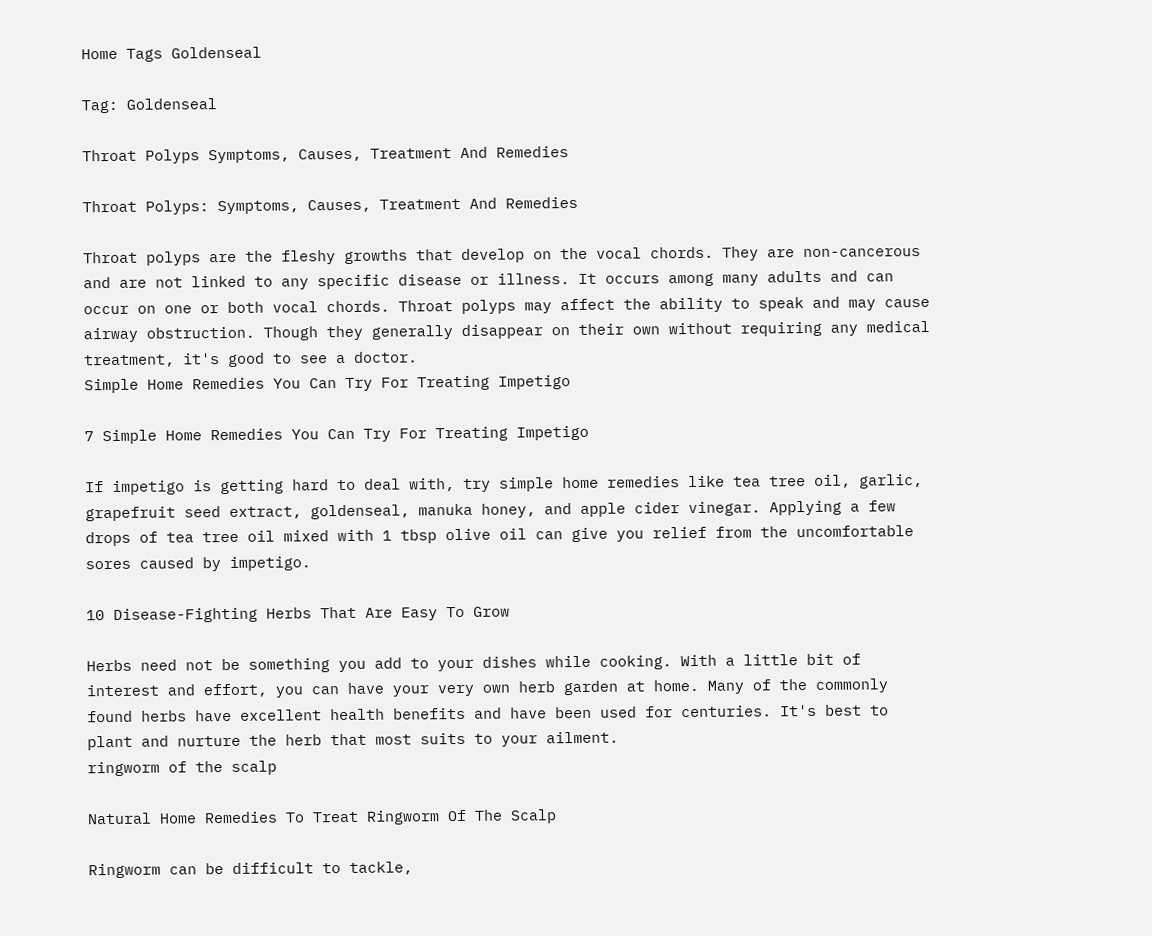Home Tags Goldenseal

Tag: Goldenseal

Throat Polyps Symptoms, Causes, Treatment And Remedies

Throat Polyps: Symptoms, Causes, Treatment And Remedies

Throat polyps are the fleshy growths that develop on the vocal chords. They are non-cancerous and are not linked to any specific disease or illness. It occurs among many adults and can occur on one or both vocal chords. Throat polyps may affect the ability to speak and may cause airway obstruction. Though they generally disappear on their own without requiring any medical treatment, it's good to see a doctor.
Simple Home Remedies You Can Try For Treating Impetigo

7 Simple Home Remedies You Can Try For Treating Impetigo

If impetigo is getting hard to deal with, try simple home remedies like tea tree oil, garlic, grapefruit seed extract, goldenseal, manuka honey, and apple cider vinegar. Applying a few drops of tea tree oil mixed with 1 tbsp olive oil can give you relief from the uncomfortable sores caused by impetigo.

10 Disease-Fighting Herbs That Are Easy To Grow

Herbs need not be something you add to your dishes while cooking. With a little bit of interest and effort, you can have your very own herb garden at home. Many of the commonly found herbs have excellent health benefits and have been used for centuries. It's best to plant and nurture the herb that most suits to your ailment.
ringworm of the scalp

Natural Home Remedies To Treat Ringworm Of The Scalp

Ringworm can be difficult to tackle,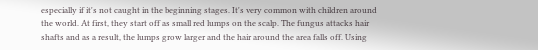especially if it's not caught in the beginning stages. It's very common with children around the world. At first, they start off as small red lumps on the scalp. The fungus attacks hair shafts and as a result, the lumps grow larger and the hair around the area falls off. Using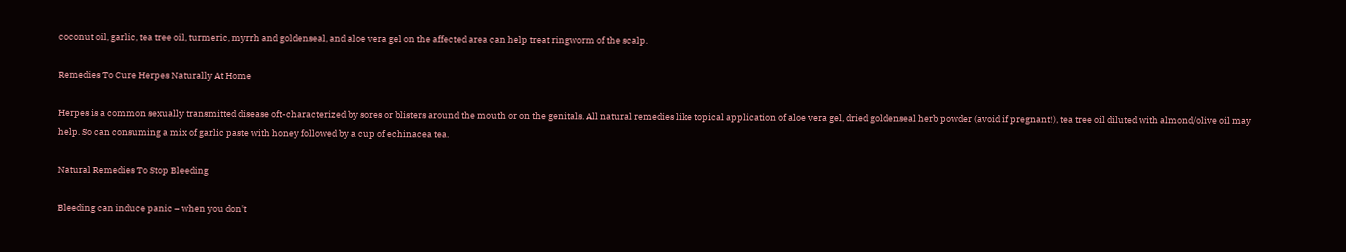coconut oil, garlic, tea tree oil, turmeric, myrrh and goldenseal, and aloe vera gel on the affected area can help treat ringworm of the scalp.

Remedies To Cure Herpes Naturally At Home

Herpes is a common sexually transmitted disease oft-characterized by sores or blisters around the mouth or on the genitals. All natural remedies like topical application of aloe vera gel, dried goldenseal herb powder (avoid if pregnant!), tea tree oil diluted with almond/olive oil may help. So can consuming a mix of garlic paste with honey followed by a cup of echinacea tea.

Natural Remedies To Stop Bleeding

Bleeding can induce panic – when you don't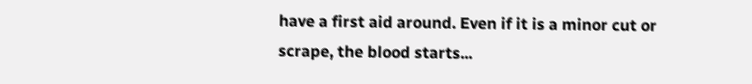have a first aid around. Even if it is a minor cut or scrape, the blood starts...